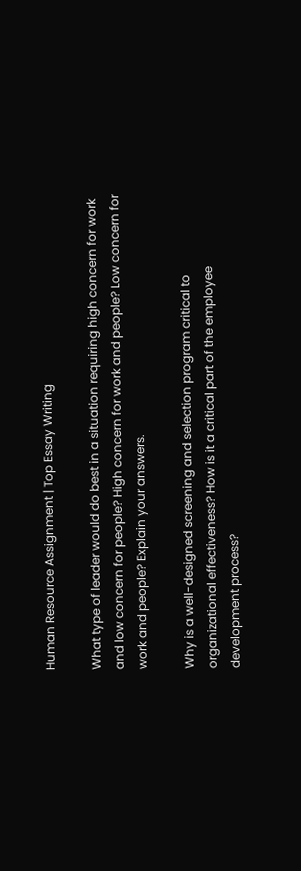Human Resource Assignment | Top Essay Writing

What type of leader would do best in a situation requiring high concern for work and low concern for people? High concern for work and people? Low concern for work and people? Explain your answers.

Why is a well-designed screening and selection program critical to organizational effectiveness? How is it a critical part of the employee development process?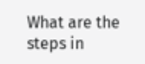What are the steps in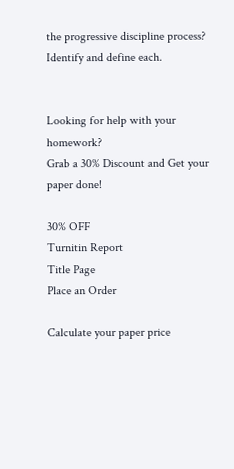the progressive discipline process? Identify and define each.


Looking for help with your homework?
Grab a 30% Discount and Get your paper done!

30% OFF
Turnitin Report
Title Page
Place an Order

Calculate your paper price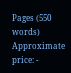Pages (550 words)
Approximate price: -